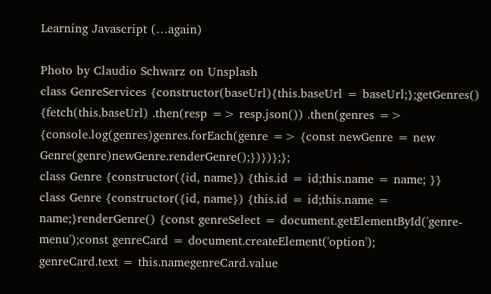Learning Javascript (…again)

Photo by Claudio Schwarz on Unsplash
class GenreServices {constructor(baseUrl){this.baseUrl = baseUrl;};getGenres() {fetch(this.baseUrl) .then(resp => resp.json()) .then(genres => {console.log(genres)genres.forEach(genre => {const newGenre = new Genre(genre)newGenre.renderGenre();})})};};
class Genre {constructor({id, name}) {this.id = id;this.name = name; }}
class Genre {constructor({id, name}) {this.id = id;this.name = name;}renderGenre() {const genreSelect = document.getElementById('genre-menu');const genreCard = document.createElement('option');
genreCard.text = this.namegenreCard.value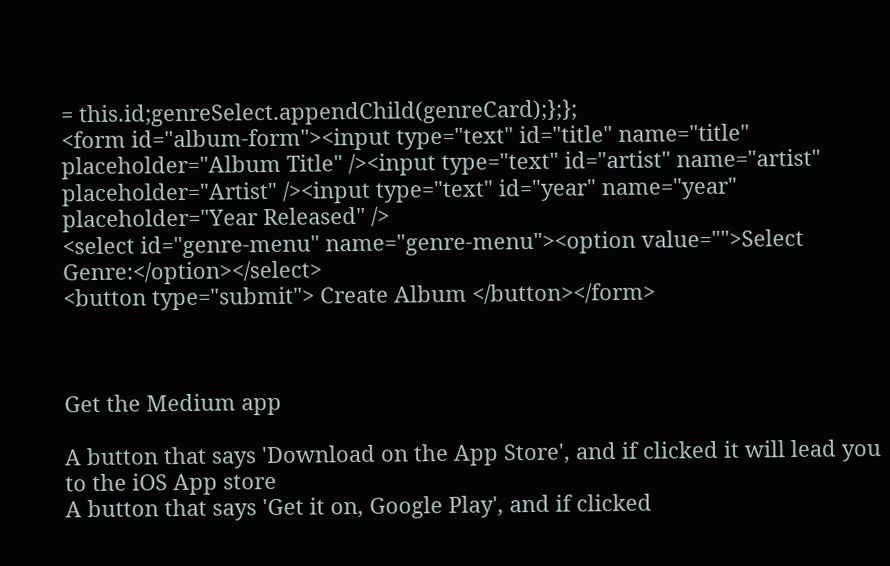= this.id;genreSelect.appendChild(genreCard);};};
<form id="album-form"><input type="text" id="title" name="title" placeholder="Album Title" /><input type="text" id="artist" name="artist" placeholder="Artist" /><input type="text" id="year" name="year" placeholder="Year Released" />
<select id="genre-menu" name="genre-menu"><option value="">Select Genre:</option></select>
<button type="submit"> Create Album </button></form>



Get the Medium app

A button that says 'Download on the App Store', and if clicked it will lead you to the iOS App store
A button that says 'Get it on, Google Play', and if clicked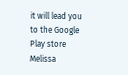it will lead you to the Google Play store
Melissa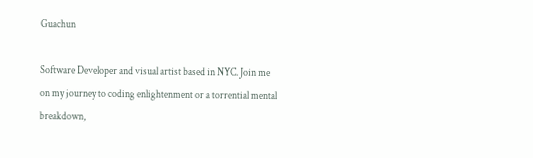Guachun

Software Developer and visual artist based in NYC. Join me on my journey to coding enlightenment or a torrential mental breakdown,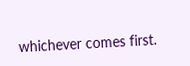whichever comes first.